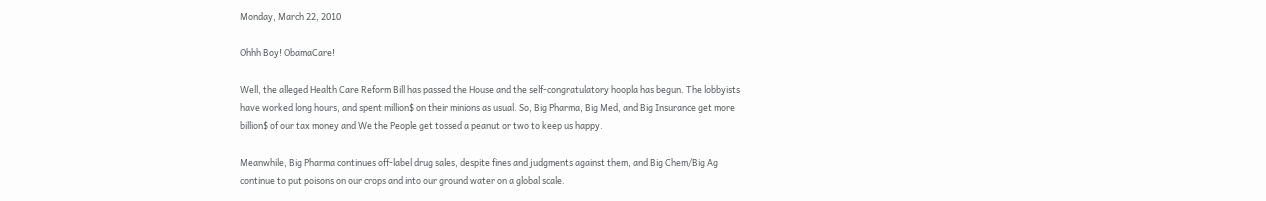Monday, March 22, 2010

Ohhh Boy! ObamaCare!

Well, the alleged Health Care Reform Bill has passed the House and the self-congratulatory hoopla has begun. The lobbyists have worked long hours, and spent million$ on their minions as usual. So, Big Pharma, Big Med, and Big Insurance get more billion$ of our tax money and We the People get tossed a peanut or two to keep us happy.

Meanwhile, Big Pharma continues off-label drug sales, despite fines and judgments against them, and Big Chem/Big Ag continue to put poisons on our crops and into our ground water on a global scale.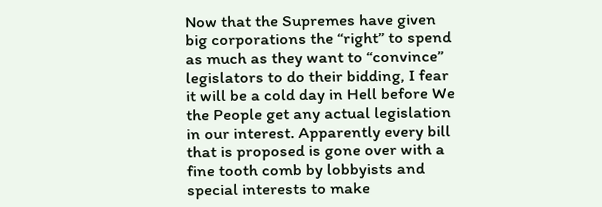Now that the Supremes have given big corporations the “right” to spend as much as they want to “convince” legislators to do their bidding, I fear it will be a cold day in Hell before We the People get any actual legislation in our interest. Apparently every bill that is proposed is gone over with a fine tooth comb by lobbyists and special interests to make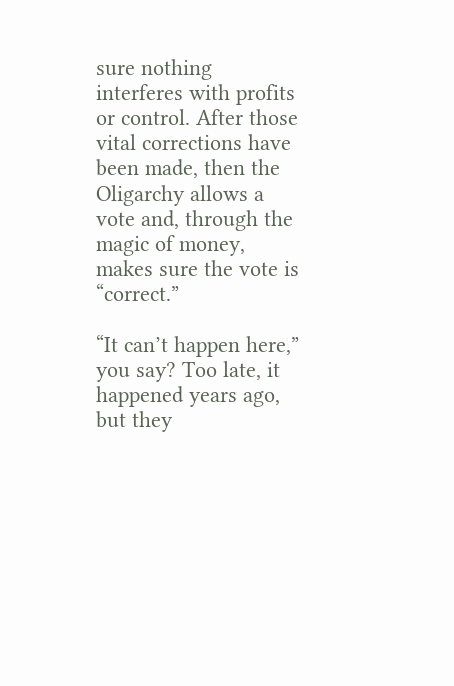sure nothing interferes with profits or control. After those vital corrections have been made, then the Oligarchy allows a vote and, through the magic of money, makes sure the vote is “correct.”

“It can’t happen here,” you say? Too late, it happened years ago, but they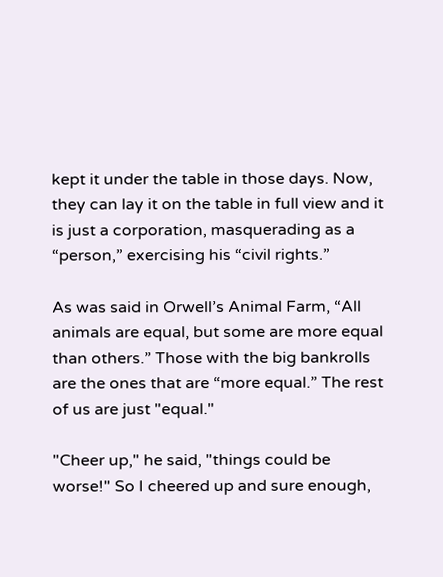kept it under the table in those days. Now, they can lay it on the table in full view and it is just a corporation, masquerading as a “person,” exercising his “civil rights.”

As was said in Orwell’s Animal Farm, “All animals are equal, but some are more equal than others.” Those with the big bankrolls are the ones that are “more equal.” The rest of us are just "equal."

"Cheer up," he said, "things could be worse!" So I cheered up and sure enough,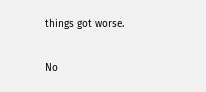things got worse.

No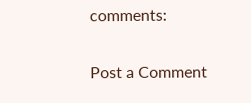comments:

Post a Comment